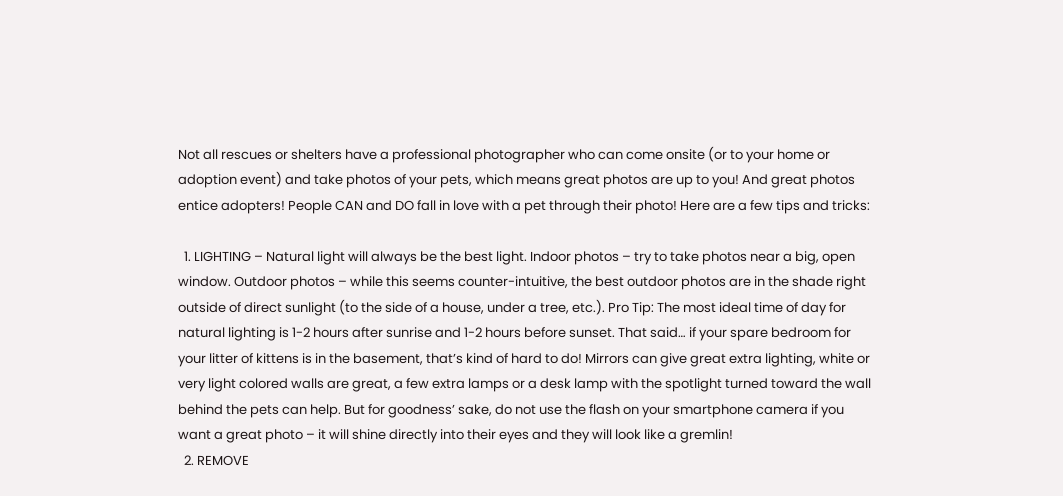Not all rescues or shelters have a professional photographer who can come onsite (or to your home or adoption event) and take photos of your pets, which means great photos are up to you! And great photos entice adopters! People CAN and DO fall in love with a pet through their photo! Here are a few tips and tricks:

  1. LIGHTING – Natural light will always be the best light. Indoor photos – try to take photos near a big, open window. Outdoor photos – while this seems counter-intuitive, the best outdoor photos are in the shade right outside of direct sunlight (to the side of a house, under a tree, etc.). Pro Tip: The most ideal time of day for natural lighting is 1-2 hours after sunrise and 1-2 hours before sunset. That said… if your spare bedroom for your litter of kittens is in the basement, that’s kind of hard to do! Mirrors can give great extra lighting, white or very light colored walls are great, a few extra lamps or a desk lamp with the spotlight turned toward the wall behind the pets can help. But for goodness’ sake, do not use the flash on your smartphone camera if you want a great photo – it will shine directly into their eyes and they will look like a gremlin!
  2. REMOVE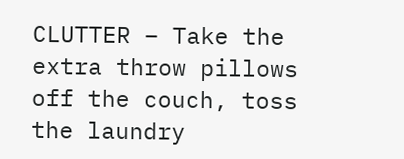CLUTTER – Take the extra throw pillows off the couch, toss the laundry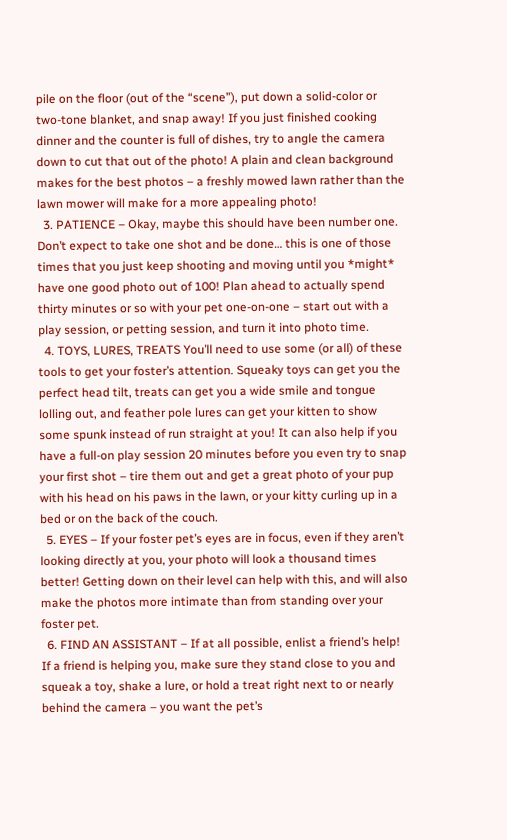pile on the floor (out of the “scene”), put down a solid-color or two-tone blanket, and snap away! If you just finished cooking dinner and the counter is full of dishes, try to angle the camera down to cut that out of the photo! A plain and clean background makes for the best photos – a freshly mowed lawn rather than the lawn mower will make for a more appealing photo!
  3. PATIENCE – Okay, maybe this should have been number one. Don’t expect to take one shot and be done… this is one of those times that you just keep shooting and moving until you *might* have one good photo out of 100! Plan ahead to actually spend thirty minutes or so with your pet one-on-one – start out with a play session, or petting session, and turn it into photo time.
  4. TOYS, LURES, TREATS You’ll need to use some (or all) of these tools to get your foster’s attention. Squeaky toys can get you the perfect head tilt, treats can get you a wide smile and tongue lolling out, and feather pole lures can get your kitten to show some spunk instead of run straight at you! It can also help if you have a full-on play session 20 minutes before you even try to snap your first shot – tire them out and get a great photo of your pup with his head on his paws in the lawn, or your kitty curling up in a bed or on the back of the couch.
  5. EYES – If your foster pet’s eyes are in focus, even if they aren’t looking directly at you, your photo will look a thousand times better! Getting down on their level can help with this, and will also make the photos more intimate than from standing over your foster pet.
  6. FIND AN ASSISTANT – If at all possible, enlist a friend’s help! If a friend is helping you, make sure they stand close to you and squeak a toy, shake a lure, or hold a treat right next to or nearly behind the camera – you want the pet’s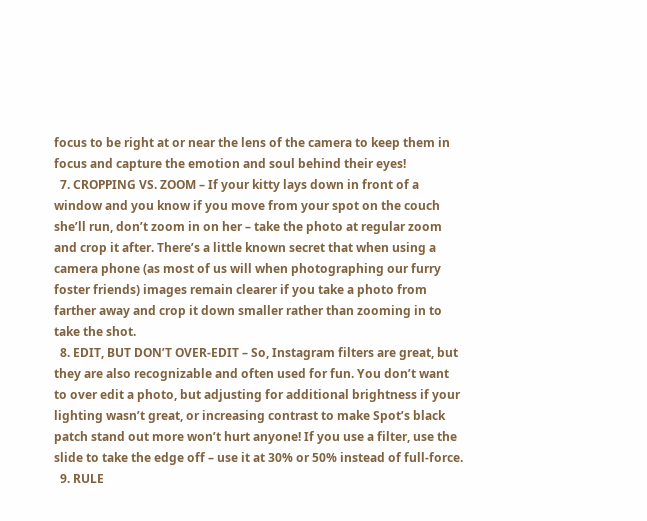focus to be right at or near the lens of the camera to keep them in focus and capture the emotion and soul behind their eyes!
  7. CROPPING VS. ZOOM – If your kitty lays down in front of a window and you know if you move from your spot on the couch she’ll run, don’t zoom in on her – take the photo at regular zoom and crop it after. There’s a little known secret that when using a camera phone (as most of us will when photographing our furry foster friends) images remain clearer if you take a photo from farther away and crop it down smaller rather than zooming in to take the shot.
  8. EDIT, BUT DON’T OVER-EDIT – So, Instagram filters are great, but they are also recognizable and often used for fun. You don’t want to over edit a photo, but adjusting for additional brightness if your lighting wasn’t great, or increasing contrast to make Spot’s black patch stand out more won’t hurt anyone! If you use a filter, use the slide to take the edge off – use it at 30% or 50% instead of full-force.
  9. RULE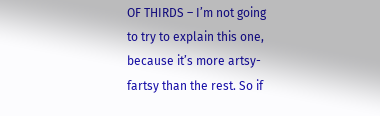OF THIRDS – I’m not going to try to explain this one, because it’s more artsy-fartsy than the rest. So if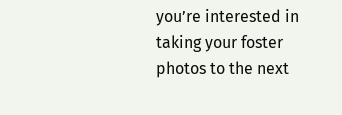you’re interested in taking your foster photos to the next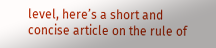level, here’s a short and concise article on the rule of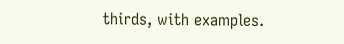thirds, with examples.